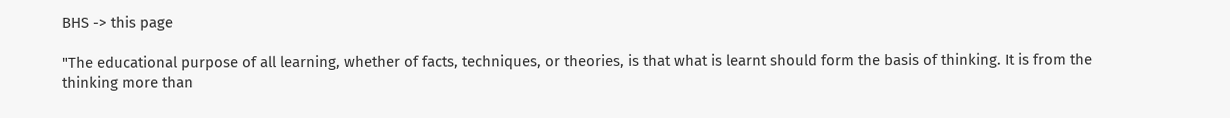BHS -> this page

"The educational purpose of all learning, whether of facts, techniques, or theories, is that what is learnt should form the basis of thinking. It is from the thinking more than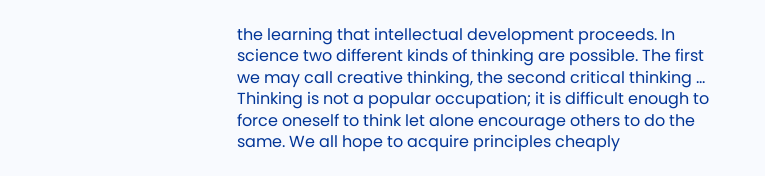the learning that intellectual development proceeds. In science two different kinds of thinking are possible. The first we may call creative thinking, the second critical thinking … Thinking is not a popular occupation; it is difficult enough to force oneself to think let alone encourage others to do the same. We all hope to acquire principles cheaply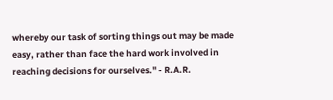whereby our task of sorting things out may be made easy, rather than face the hard work involved in reaching decisions for ourselves." - R.A.R.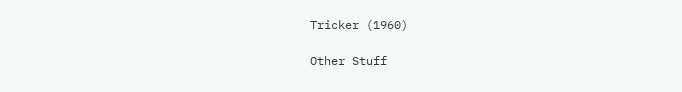Tricker (1960)

Other Stuff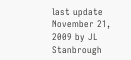last update November 21, 2009 by JL Stanbrough